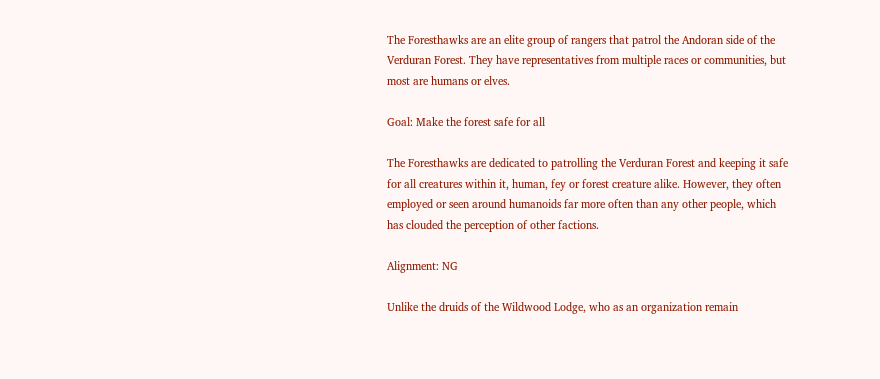The Foresthawks are an elite group of rangers that patrol the Andoran side of the Verduran Forest. They have representatives from multiple races or communities, but most are humans or elves.

Goal: Make the forest safe for all

The Foresthawks are dedicated to patrolling the Verduran Forest and keeping it safe for all creatures within it, human, fey or forest creature alike. However, they often employed or seen around humanoids far more often than any other people, which has clouded the perception of other factions.

Alignment: NG

Unlike the druids of the Wildwood Lodge, who as an organization remain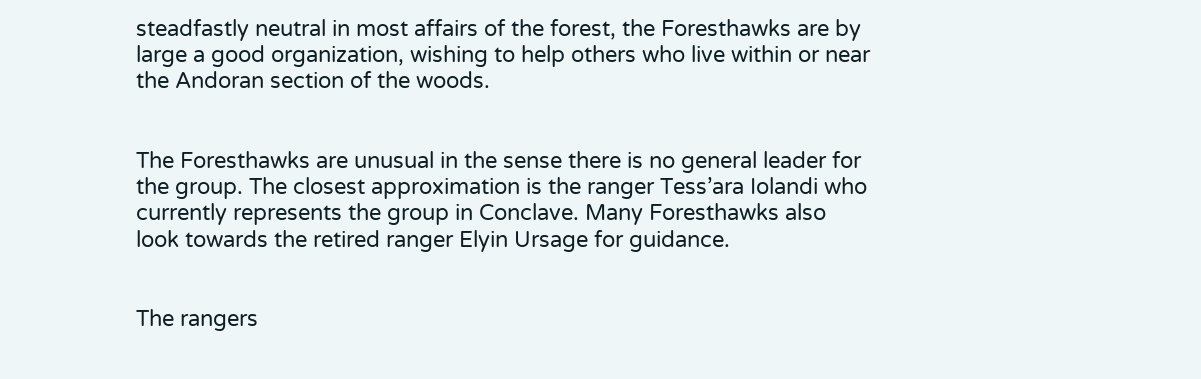steadfastly neutral in most affairs of the forest, the Foresthawks are by large a good organization, wishing to help others who live within or near the Andoran section of the woods.


The Foresthawks are unusual in the sense there is no general leader for the group. The closest approximation is the ranger Tess’ara Iolandi who currently represents the group in Conclave. Many Foresthawks also look towards the retired ranger Elyin Ursage for guidance.


The rangers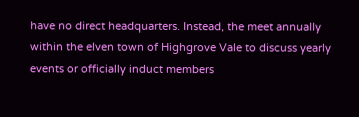have no direct headquarters. Instead, the meet annually within the elven town of Highgrove Vale to discuss yearly events or officially induct members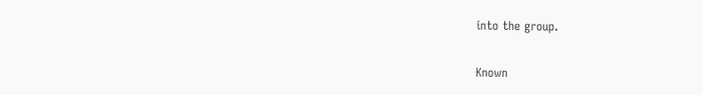into the group.

Known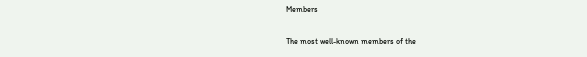Members

The most well-known members of the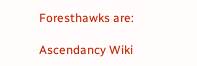Foresthawks are:

Ascendancy Wiki